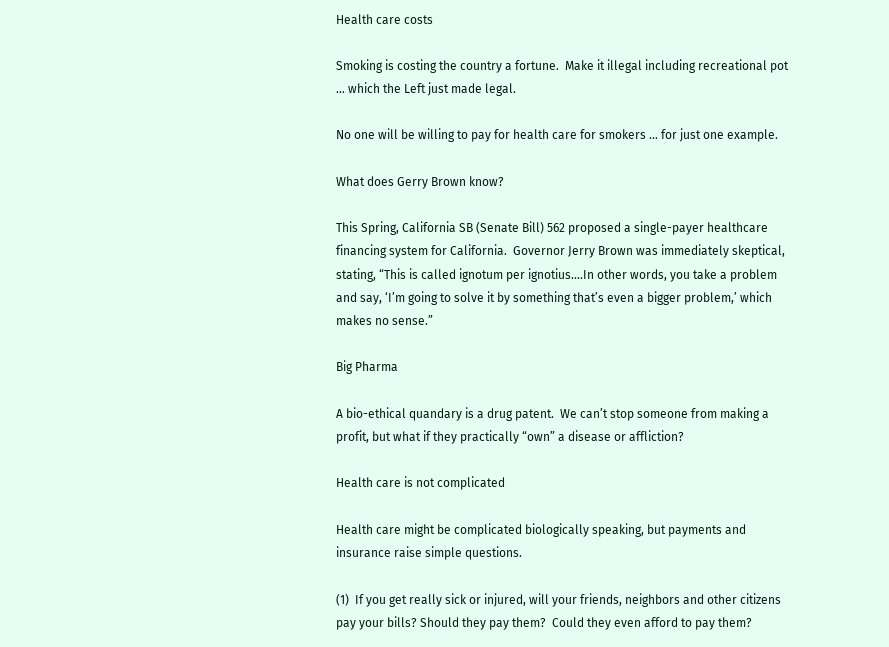Health care costs

Smoking is costing the country a fortune.  Make it illegal including recreational pot … which the Left just made legal.

No one will be willing to pay for health care for smokers … for just one example.

What does Gerry Brown know?

This Spring, California SB (Senate Bill) 562 proposed a single-payer healthcare financing system for California.  Governor Jerry Brown was immediately skeptical, stating, “This is called ignotum per ignotius….In other words, you take a problem and say, ‘I’m going to solve it by something that’s even a bigger problem,’ which makes no sense.”

Big Pharma

A bio-ethical quandary is a drug patent.  We can’t stop someone from making a profit, but what if they practically “own” a disease or affliction?

Health care is not complicated

Health care might be complicated biologically speaking, but payments and insurance raise simple questions.

(1)  If you get really sick or injured, will your friends, neighbors and other citizens pay your bills? Should they pay them?  Could they even afford to pay them?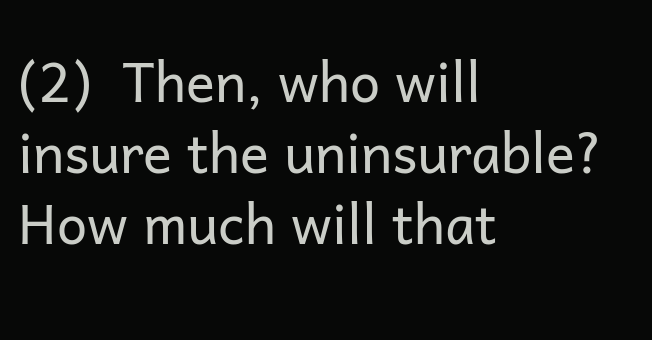(2)  Then, who will insure the uninsurable?  How much will that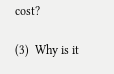cost?

(3)  Why is it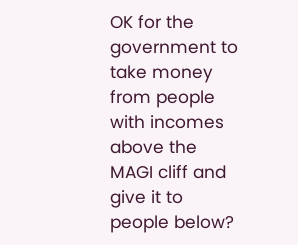OK for the government to take money from people with incomes above the MAGI cliff and give it to people below?